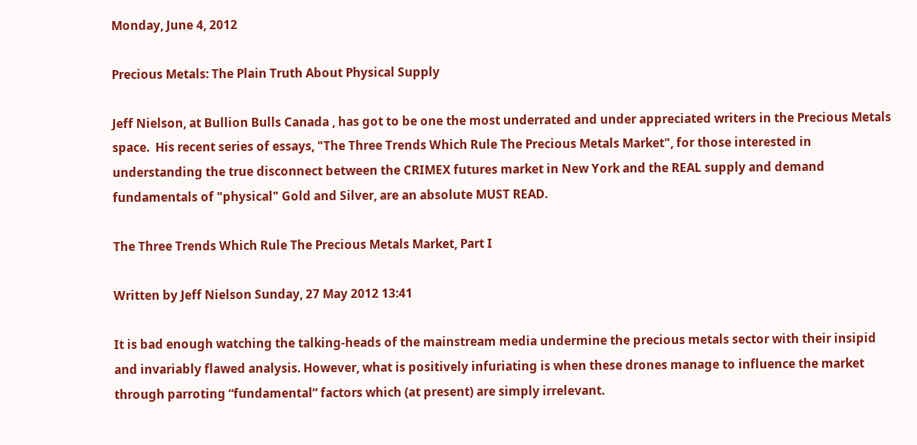Monday, June 4, 2012

Precious Metals: The Plain Truth About Physical Supply

Jeff Nielson, at Bullion Bulls Canada , has got to be one the most underrated and under appreciated writers in the Precious Metals space.  His recent series of essays, "The Three Trends Which Rule The Precious Metals Market", for those interested in understanding the true disconnect between the CRIMEX futures market in New York and the REAL supply and demand fundamentals of "physical" Gold and Silver, are an absolute MUST READ.

The Three Trends Which Rule The Precious Metals Market, Part I

Written by Jeff Nielson Sunday, 27 May 2012 13:41

It is bad enough watching the talking-heads of the mainstream media undermine the precious metals sector with their insipid and invariably flawed analysis. However, what is positively infuriating is when these drones manage to influence the market through parroting “fundamental” factors which (at present) are simply irrelevant.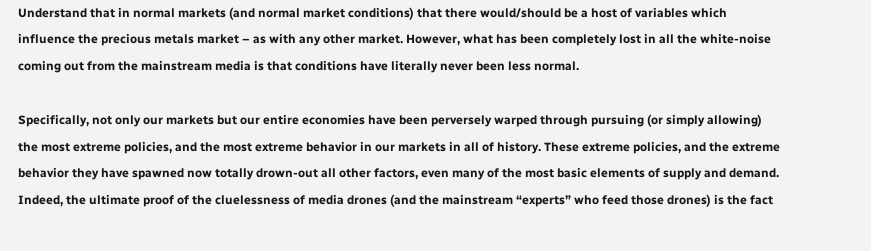Understand that in normal markets (and normal market conditions) that there would/should be a host of variables which influence the precious metals market – as with any other market. However, what has been completely lost in all the white-noise coming out from the mainstream media is that conditions have literally never been less normal.

Specifically, not only our markets but our entire economies have been perversely warped through pursuing (or simply allowing) the most extreme policies, and the most extreme behavior in our markets in all of history. These extreme policies, and the extreme behavior they have spawned now totally drown-out all other factors, even many of the most basic elements of supply and demand. Indeed, the ultimate proof of the cluelessness of media drones (and the mainstream “experts” who feed those drones) is the fact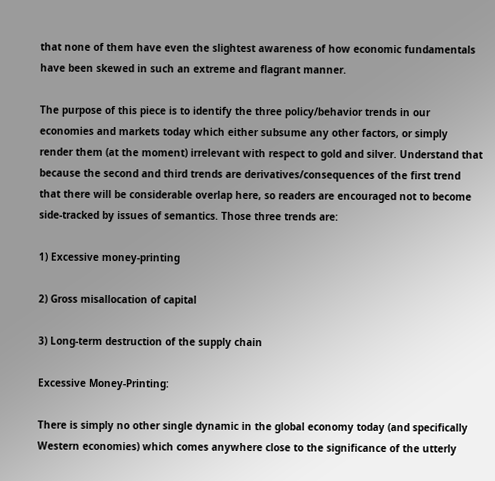that none of them have even the slightest awareness of how economic fundamentals have been skewed in such an extreme and flagrant manner.

The purpose of this piece is to identify the three policy/behavior trends in our economies and markets today which either subsume any other factors, or simply render them (at the moment) irrelevant with respect to gold and silver. Understand that because the second and third trends are derivatives/consequences of the first trend that there will be considerable overlap here, so readers are encouraged not to become side-tracked by issues of semantics. Those three trends are:

1) Excessive money-printing

2) Gross misallocation of capital

3) Long-term destruction of the supply chain

Excessive Money-Printing:

There is simply no other single dynamic in the global economy today (and specifically Western economies) which comes anywhere close to the significance of the utterly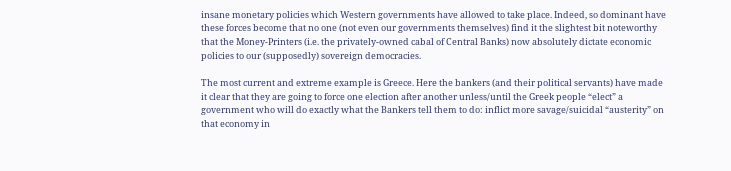insane monetary policies which Western governments have allowed to take place. Indeed, so dominant have these forces become that no one (not even our governments themselves) find it the slightest bit noteworthy that the Money-Printers (i.e. the privately-owned cabal of Central Banks) now absolutely dictate economic policies to our (supposedly) sovereign democracies.

The most current and extreme example is Greece. Here the bankers (and their political servants) have made it clear that they are going to force one election after another unless/until the Greek people “elect” a government who will do exactly what the Bankers tell them to do: inflict more savage/suicidal “austerity” on that economy in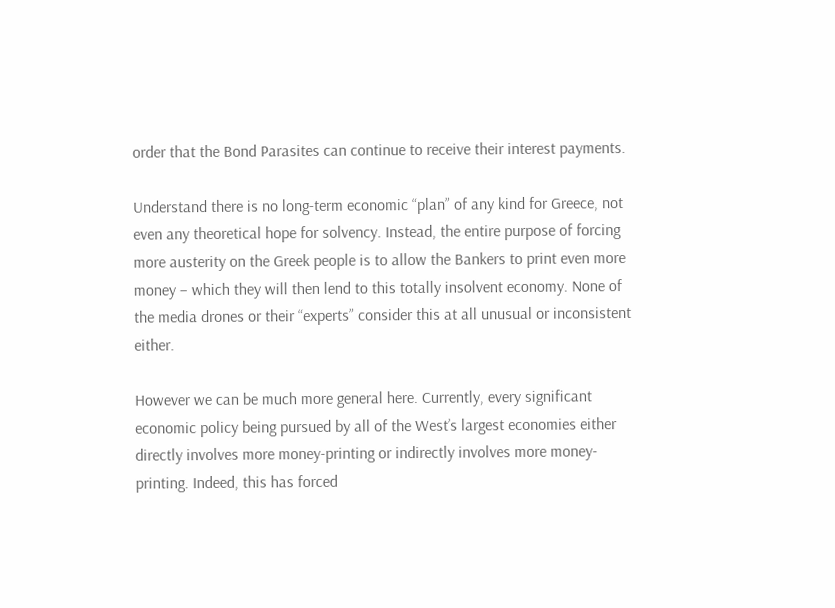order that the Bond Parasites can continue to receive their interest payments.

Understand there is no long-term economic “plan” of any kind for Greece, not even any theoretical hope for solvency. Instead, the entire purpose of forcing more austerity on the Greek people is to allow the Bankers to print even more money – which they will then lend to this totally insolvent economy. None of the media drones or their “experts” consider this at all unusual or inconsistent either.

However we can be much more general here. Currently, every significant economic policy being pursued by all of the West’s largest economies either directly involves more money-printing or indirectly involves more money-printing. Indeed, this has forced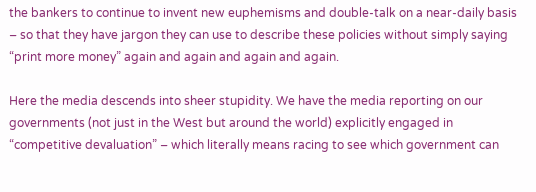the bankers to continue to invent new euphemisms and double-talk on a near-daily basis – so that they have jargon they can use to describe these policies without simply saying “print more money” again and again and again and again.

Here the media descends into sheer stupidity. We have the media reporting on our governments (not just in the West but around the world) explicitly engaged in “competitive devaluation” – which literally means racing to see which government can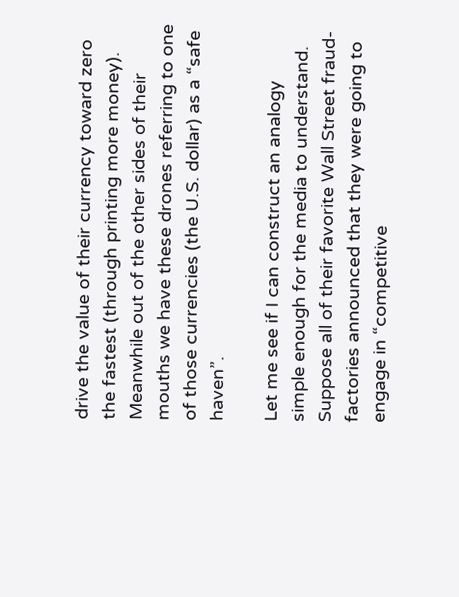drive the value of their currency toward zero the fastest (through printing more money). Meanwhile out of the other sides of their mouths we have these drones referring to one of those currencies (the U.S. dollar) as a “safe haven”.

Let me see if I can construct an analogy simple enough for the media to understand. Suppose all of their favorite Wall Street fraud-factories announced that they were going to engage in “competitive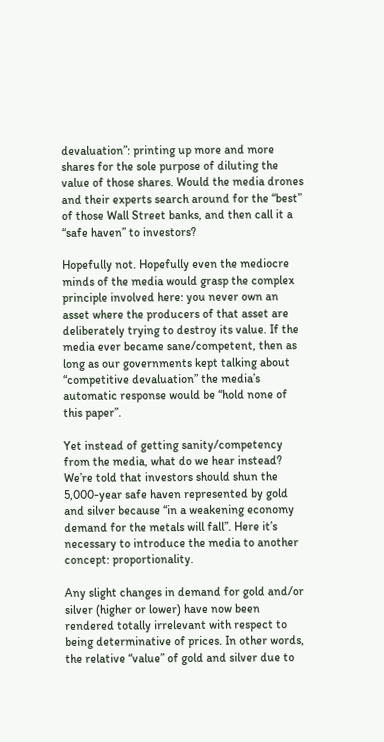devaluation”: printing up more and more shares for the sole purpose of diluting the value of those shares. Would the media drones and their experts search around for the “best” of those Wall Street banks, and then call it a “safe haven” to investors?

Hopefully not. Hopefully even the mediocre minds of the media would grasp the complex principle involved here: you never own an asset where the producers of that asset are deliberately trying to destroy its value. If the media ever became sane/competent, then as long as our governments kept talking about “competitive devaluation” the media’s automatic response would be “hold none of this paper”.

Yet instead of getting sanity/competency from the media, what do we hear instead? We’re told that investors should shun the 5,000-year safe haven represented by gold and silver because “in a weakening economy demand for the metals will fall”. Here it’s necessary to introduce the media to another concept: proportionality.

Any slight changes in demand for gold and/or silver (higher or lower) have now been rendered totally irrelevant with respect to being determinative of prices. In other words, the relative “value” of gold and silver due to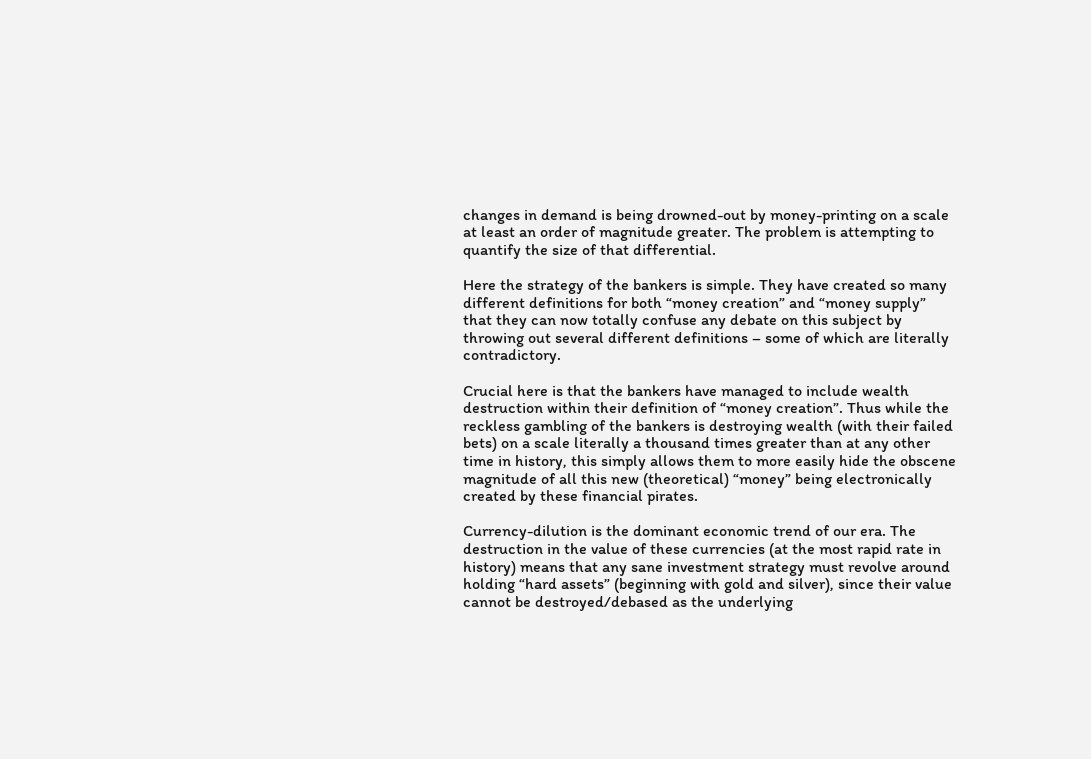changes in demand is being drowned-out by money-printing on a scale at least an order of magnitude greater. The problem is attempting to quantify the size of that differential.

Here the strategy of the bankers is simple. They have created so many different definitions for both “money creation” and “money supply” that they can now totally confuse any debate on this subject by throwing out several different definitions – some of which are literally contradictory.

Crucial here is that the bankers have managed to include wealth destruction within their definition of “money creation”. Thus while the reckless gambling of the bankers is destroying wealth (with their failed bets) on a scale literally a thousand times greater than at any other time in history, this simply allows them to more easily hide the obscene magnitude of all this new (theoretical) “money” being electronically created by these financial pirates.

Currency-dilution is the dominant economic trend of our era. The destruction in the value of these currencies (at the most rapid rate in history) means that any sane investment strategy must revolve around holding “hard assets” (beginning with gold and silver), since their value cannot be destroyed/debased as the underlying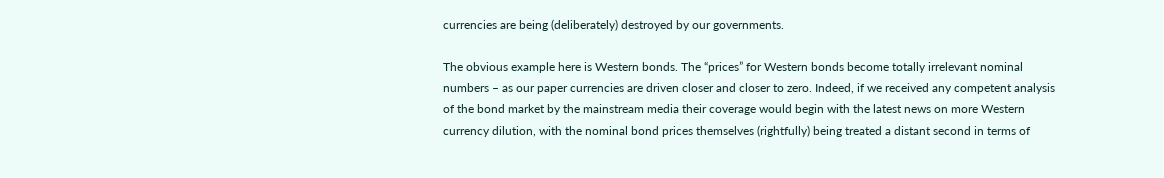currencies are being (deliberately) destroyed by our governments.

The obvious example here is Western bonds. The “prices” for Western bonds become totally irrelevant nominal numbers – as our paper currencies are driven closer and closer to zero. Indeed, if we received any competent analysis of the bond market by the mainstream media their coverage would begin with the latest news on more Western currency dilution, with the nominal bond prices themselves (rightfully) being treated a distant second in terms of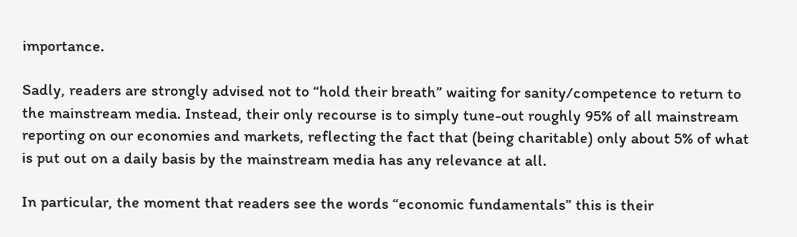importance.

Sadly, readers are strongly advised not to “hold their breath” waiting for sanity/competence to return to the mainstream media. Instead, their only recourse is to simply tune-out roughly 95% of all mainstream reporting on our economies and markets, reflecting the fact that (being charitable) only about 5% of what is put out on a daily basis by the mainstream media has any relevance at all.

In particular, the moment that readers see the words “economic fundamentals” this is their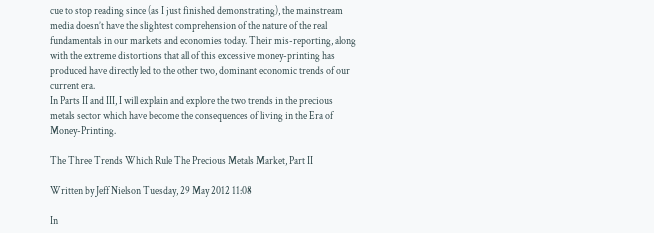cue to stop reading since (as I just finished demonstrating), the mainstream media doesn’t have the slightest comprehension of the nature of the real fundamentals in our markets and economies today. Their mis-reporting, along with the extreme distortions that all of this excessive money-printing has produced have directly led to the other two, dominant economic trends of our current era.
In Parts II and III, I will explain and explore the two trends in the precious metals sector which have become the consequences of living in the Era of Money-Printing.

The Three Trends Which Rule The Precious Metals Market, Part II

Written by Jeff Nielson Tuesday, 29 May 2012 11:08

In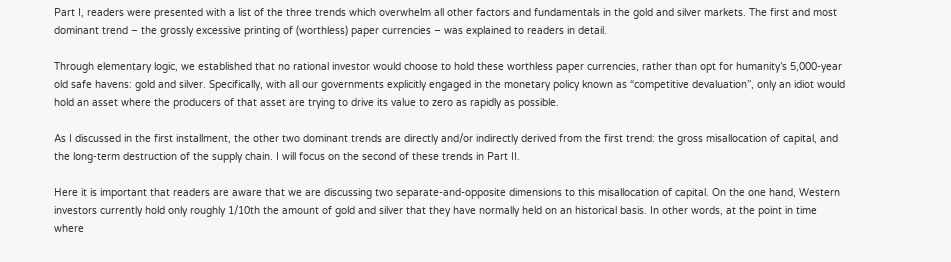Part I, readers were presented with a list of the three trends which overwhelm all other factors and fundamentals in the gold and silver markets. The first and most dominant trend – the grossly excessive printing of (worthless) paper currencies – was explained to readers in detail.

Through elementary logic, we established that no rational investor would choose to hold these worthless paper currencies, rather than opt for humanity’s 5,000-year old safe havens: gold and silver. Specifically, with all our governments explicitly engaged in the monetary policy known as “competitive devaluation”, only an idiot would hold an asset where the producers of that asset are trying to drive its value to zero as rapidly as possible.

As I discussed in the first installment, the other two dominant trends are directly and/or indirectly derived from the first trend: the gross misallocation of capital, and the long-term destruction of the supply chain. I will focus on the second of these trends in Part II.

Here it is important that readers are aware that we are discussing two separate-and-opposite dimensions to this misallocation of capital. On the one hand, Western investors currently hold only roughly 1/10th the amount of gold and silver that they have normally held on an historical basis. In other words, at the point in time where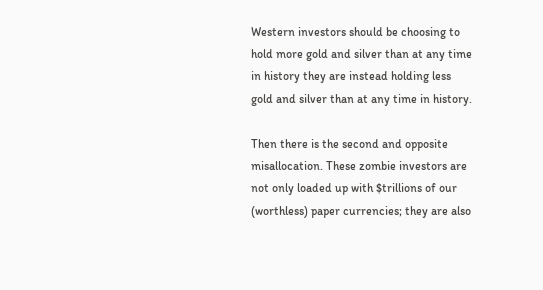Western investors should be choosing to hold more gold and silver than at any time in history they are instead holding less gold and silver than at any time in history.

Then there is the second and opposite misallocation. These zombie investors are not only loaded up with $trillions of our (worthless) paper currencies; they are also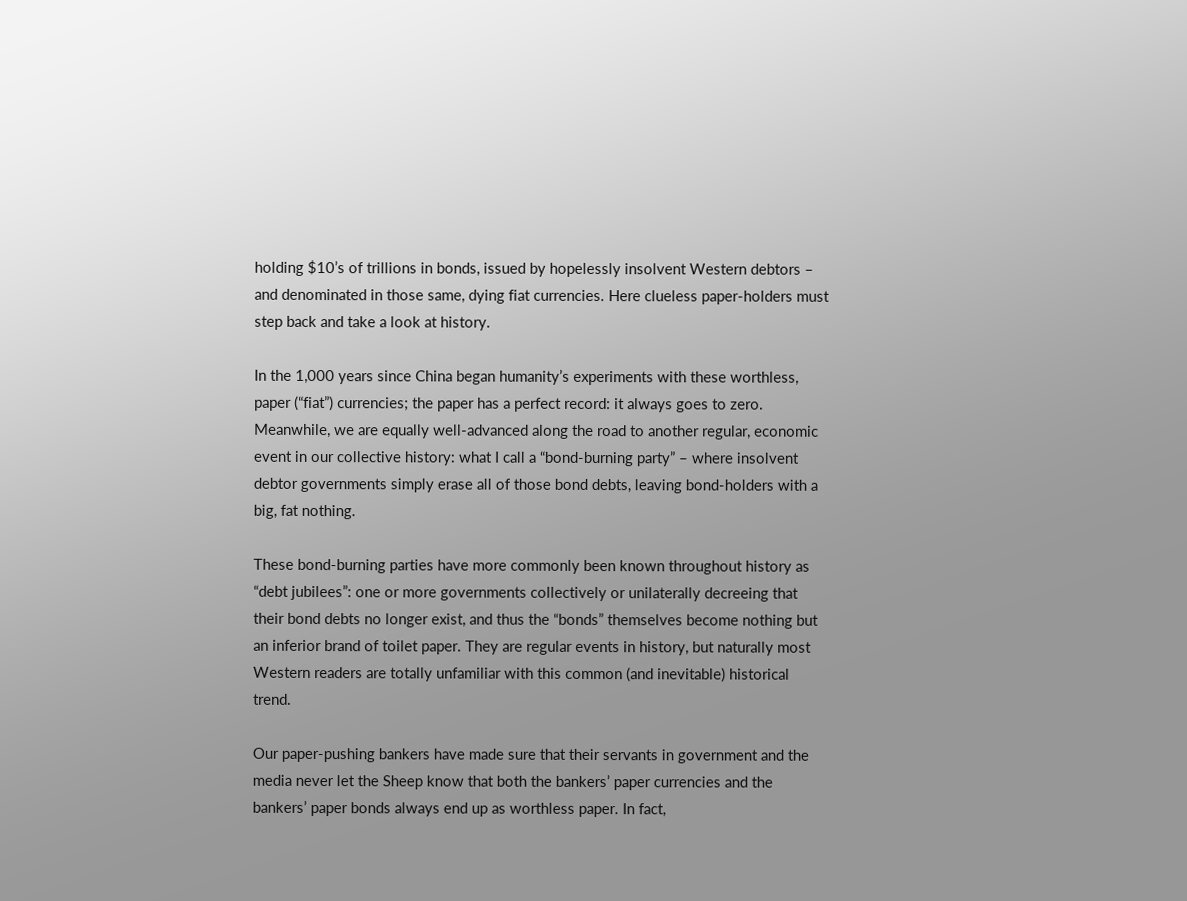holding $10’s of trillions in bonds, issued by hopelessly insolvent Western debtors – and denominated in those same, dying fiat currencies. Here clueless paper-holders must step back and take a look at history.

In the 1,000 years since China began humanity’s experiments with these worthless, paper (“fiat”) currencies; the paper has a perfect record: it always goes to zero. Meanwhile, we are equally well-advanced along the road to another regular, economic event in our collective history: what I call a “bond-burning party” – where insolvent debtor governments simply erase all of those bond debts, leaving bond-holders with a big, fat nothing.

These bond-burning parties have more commonly been known throughout history as “debt jubilees”: one or more governments collectively or unilaterally decreeing that their bond debts no longer exist, and thus the “bonds” themselves become nothing but an inferior brand of toilet paper. They are regular events in history, but naturally most Western readers are totally unfamiliar with this common (and inevitable) historical trend.

Our paper-pushing bankers have made sure that their servants in government and the media never let the Sheep know that both the bankers’ paper currencies and the bankers’ paper bonds always end up as worthless paper. In fact,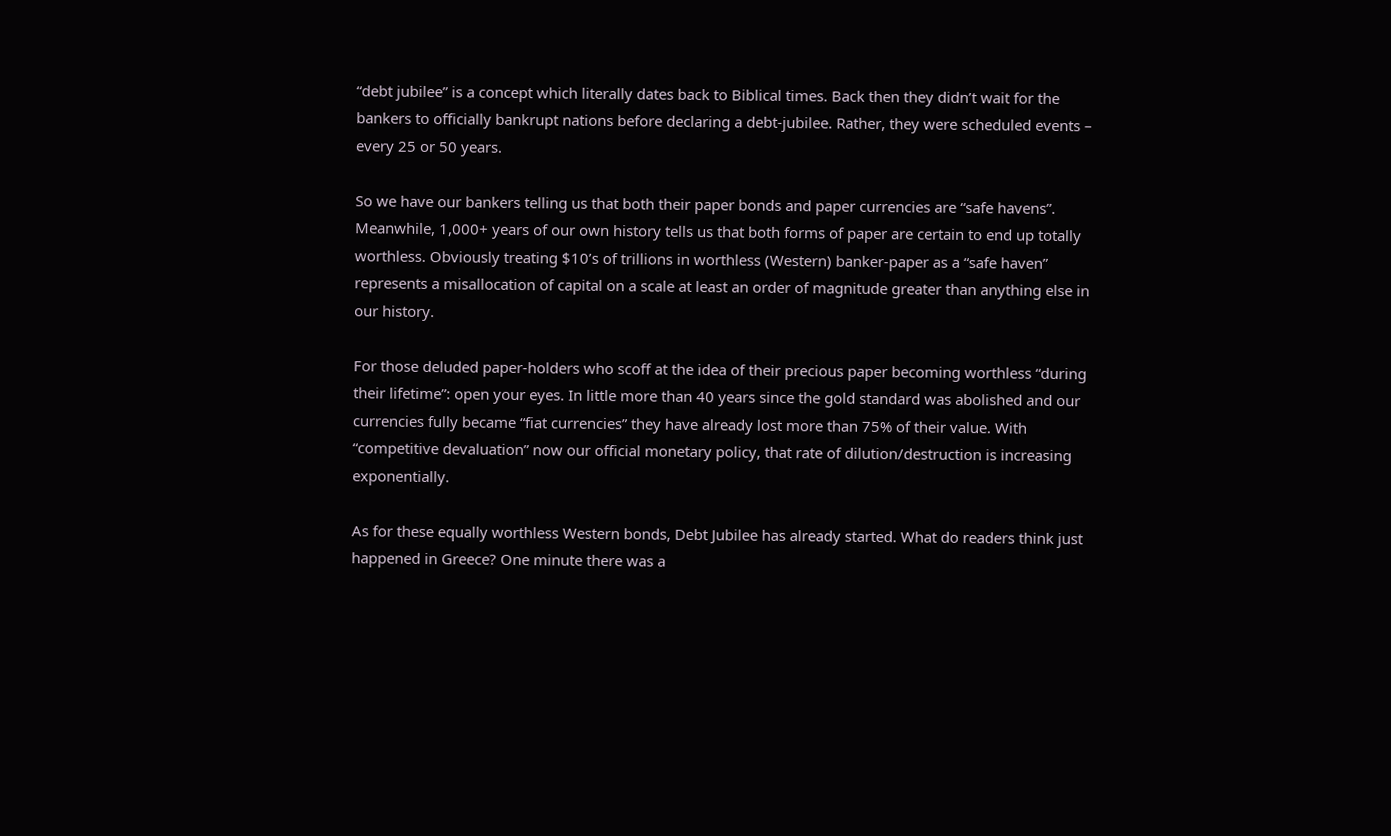“debt jubilee” is a concept which literally dates back to Biblical times. Back then they didn’t wait for the bankers to officially bankrupt nations before declaring a debt-jubilee. Rather, they were scheduled events – every 25 or 50 years.

So we have our bankers telling us that both their paper bonds and paper currencies are “safe havens”. Meanwhile, 1,000+ years of our own history tells us that both forms of paper are certain to end up totally worthless. Obviously treating $10’s of trillions in worthless (Western) banker-paper as a “safe haven” represents a misallocation of capital on a scale at least an order of magnitude greater than anything else in our history.

For those deluded paper-holders who scoff at the idea of their precious paper becoming worthless “during their lifetime”: open your eyes. In little more than 40 years since the gold standard was abolished and our currencies fully became “fiat currencies” they have already lost more than 75% of their value. With “competitive devaluation” now our official monetary policy, that rate of dilution/destruction is increasing exponentially.

As for these equally worthless Western bonds, Debt Jubilee has already started. What do readers think just happened in Greece? One minute there was a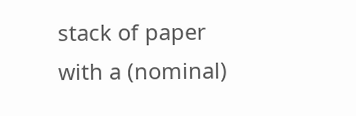stack of paper with a (nominal)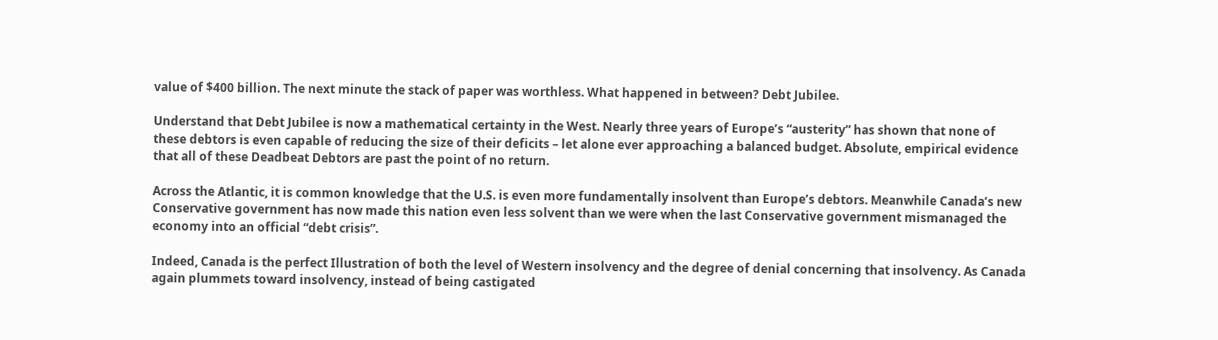value of $400 billion. The next minute the stack of paper was worthless. What happened in between? Debt Jubilee.

Understand that Debt Jubilee is now a mathematical certainty in the West. Nearly three years of Europe’s “austerity” has shown that none of these debtors is even capable of reducing the size of their deficits – let alone ever approaching a balanced budget. Absolute, empirical evidence that all of these Deadbeat Debtors are past the point of no return.

Across the Atlantic, it is common knowledge that the U.S. is even more fundamentally insolvent than Europe’s debtors. Meanwhile Canada’s new Conservative government has now made this nation even less solvent than we were when the last Conservative government mismanaged the economy into an official “debt crisis”.

Indeed, Canada is the perfect Illustration of both the level of Western insolvency and the degree of denial concerning that insolvency. As Canada again plummets toward insolvency, instead of being castigated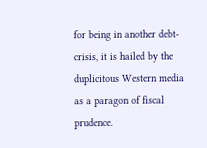for being in another debt-crisis, it is hailed by the duplicitous Western media as a paragon of fiscal prudence.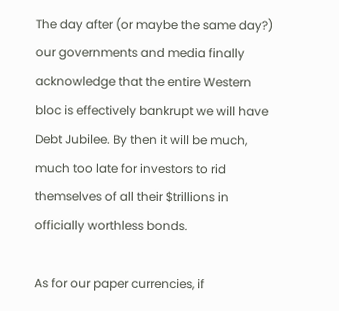The day after (or maybe the same day?) our governments and media finally acknowledge that the entire Western bloc is effectively bankrupt we will have Debt Jubilee. By then it will be much, much too late for investors to rid themselves of all their $trillions in officially worthless bonds.

As for our paper currencies, if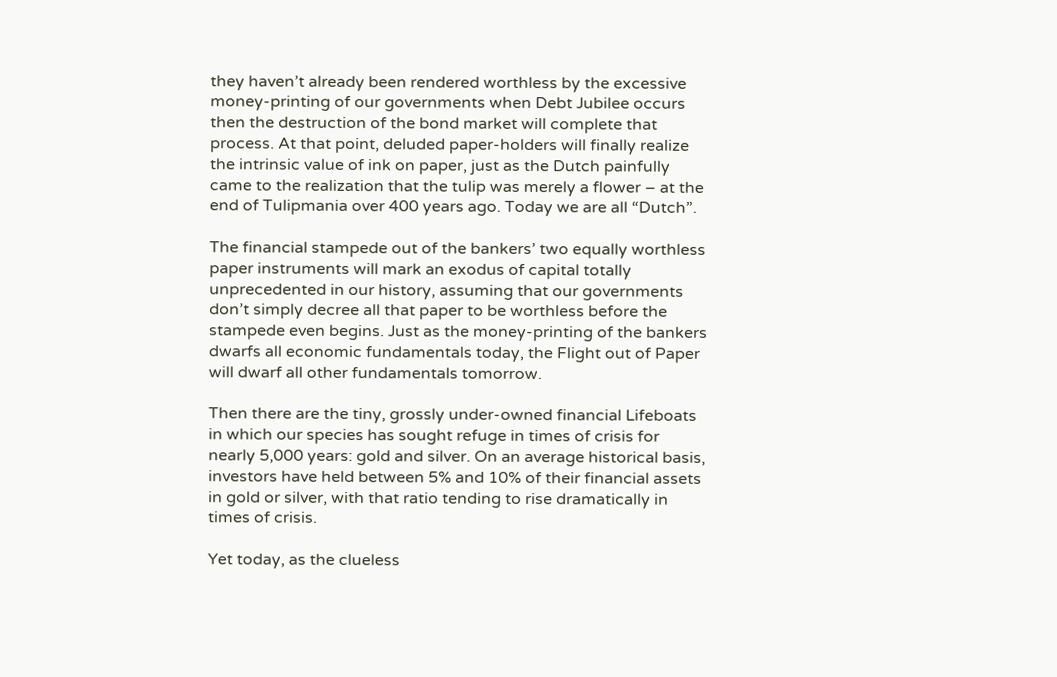they haven’t already been rendered worthless by the excessive money-printing of our governments when Debt Jubilee occurs then the destruction of the bond market will complete that process. At that point, deluded paper-holders will finally realize the intrinsic value of ink on paper, just as the Dutch painfully came to the realization that the tulip was merely a flower – at the end of Tulipmania over 400 years ago. Today we are all “Dutch”.

The financial stampede out of the bankers’ two equally worthless paper instruments will mark an exodus of capital totally unprecedented in our history, assuming that our governments don’t simply decree all that paper to be worthless before the stampede even begins. Just as the money-printing of the bankers dwarfs all economic fundamentals today, the Flight out of Paper will dwarf all other fundamentals tomorrow.

Then there are the tiny, grossly under-owned financial Lifeboats in which our species has sought refuge in times of crisis for nearly 5,000 years: gold and silver. On an average historical basis, investors have held between 5% and 10% of their financial assets in gold or silver, with that ratio tending to rise dramatically in times of crisis.

Yet today, as the clueless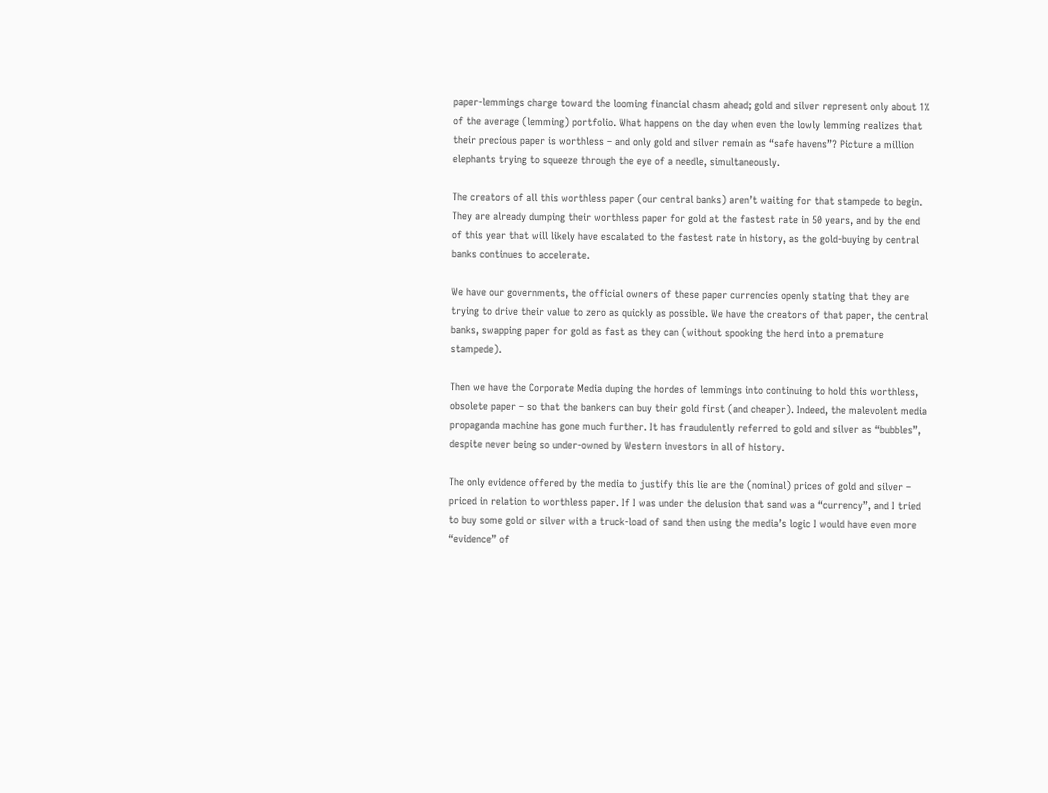paper-lemmings charge toward the looming financial chasm ahead; gold and silver represent only about 1% of the average (lemming) portfolio. What happens on the day when even the lowly lemming realizes that their precious paper is worthless – and only gold and silver remain as “safe havens”? Picture a million elephants trying to squeeze through the eye of a needle, simultaneously.

The creators of all this worthless paper (our central banks) aren’t waiting for that stampede to begin. They are already dumping their worthless paper for gold at the fastest rate in 50 years, and by the end of this year that will likely have escalated to the fastest rate in history, as the gold-buying by central banks continues to accelerate.

We have our governments, the official owners of these paper currencies openly stating that they are trying to drive their value to zero as quickly as possible. We have the creators of that paper, the central banks, swapping paper for gold as fast as they can (without spooking the herd into a premature stampede).

Then we have the Corporate Media duping the hordes of lemmings into continuing to hold this worthless, obsolete paper – so that the bankers can buy their gold first (and cheaper). Indeed, the malevolent media propaganda machine has gone much further. It has fraudulently referred to gold and silver as “bubbles”, despite never being so under-owned by Western investors in all of history.

The only evidence offered by the media to justify this lie are the (nominal) prices of gold and silver – priced in relation to worthless paper. If I was under the delusion that sand was a “currency”, and I tried to buy some gold or silver with a truck-load of sand then using the media’s logic I would have even more “evidence” of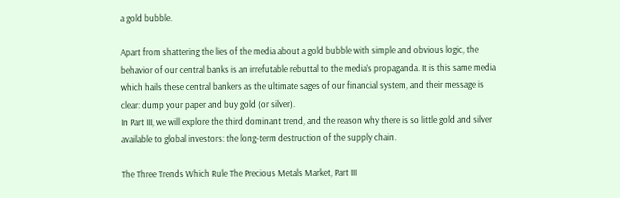a gold bubble.

Apart from shattering the lies of the media about a gold bubble with simple and obvious logic, the behavior of our central banks is an irrefutable rebuttal to the media’s propaganda. It is this same media which hails these central bankers as the ultimate sages of our financial system, and their message is clear: dump your paper and buy gold (or silver).
In Part III, we will explore the third dominant trend, and the reason why there is so little gold and silver available to global investors: the long-term destruction of the supply chain.

The Three Trends Which Rule The Precious Metals Market, Part III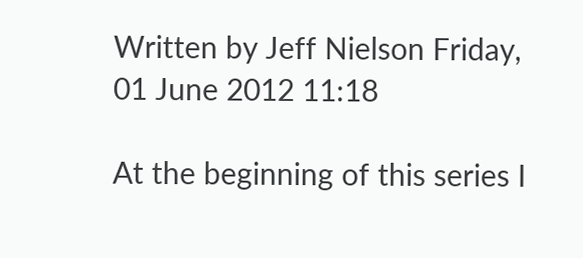Written by Jeff Nielson Friday, 01 June 2012 11:18

At the beginning of this series I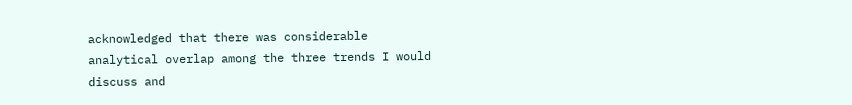acknowledged that there was considerable analytical overlap among the three trends I would discuss and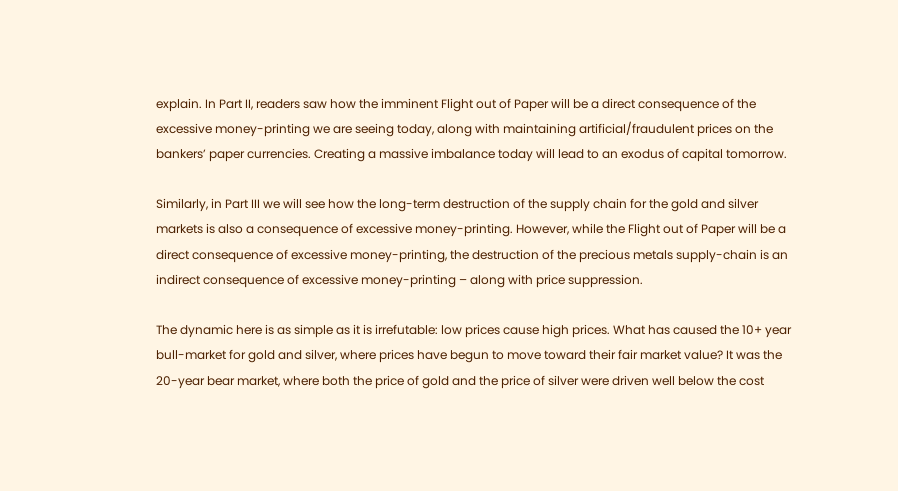explain. In Part II, readers saw how the imminent Flight out of Paper will be a direct consequence of the excessive money-printing we are seeing today, along with maintaining artificial/fraudulent prices on the bankers’ paper currencies. Creating a massive imbalance today will lead to an exodus of capital tomorrow.

Similarly, in Part III we will see how the long-term destruction of the supply chain for the gold and silver markets is also a consequence of excessive money-printing. However, while the Flight out of Paper will be a direct consequence of excessive money-printing, the destruction of the precious metals supply-chain is an indirect consequence of excessive money-printing – along with price suppression.

The dynamic here is as simple as it is irrefutable: low prices cause high prices. What has caused the 10+ year bull-market for gold and silver, where prices have begun to move toward their fair market value? It was the 20-year bear market, where both the price of gold and the price of silver were driven well below the cost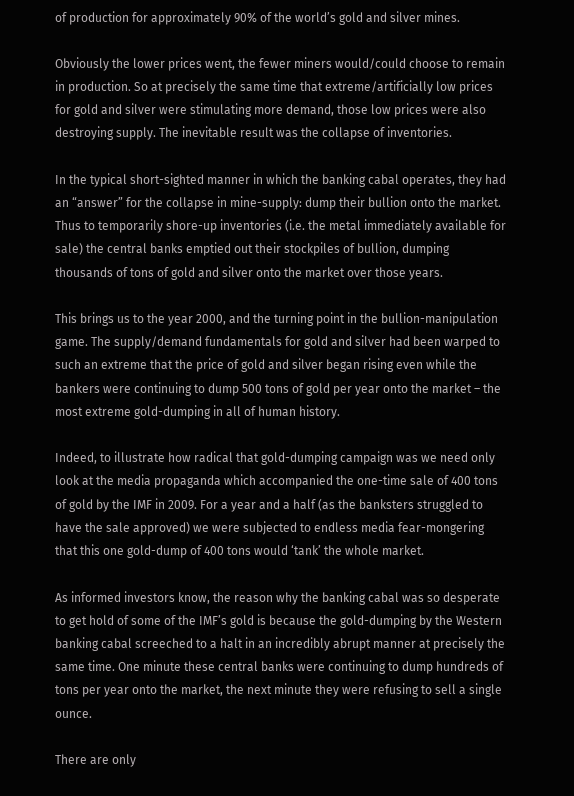of production for approximately 90% of the world’s gold and silver mines.

Obviously the lower prices went, the fewer miners would/could choose to remain in production. So at precisely the same time that extreme/artificially low prices for gold and silver were stimulating more demand, those low prices were also destroying supply. The inevitable result was the collapse of inventories.

In the typical short-sighted manner in which the banking cabal operates, they had an “answer” for the collapse in mine-supply: dump their bullion onto the market. Thus to temporarily shore-up inventories (i.e. the metal immediately available for sale) the central banks emptied out their stockpiles of bullion, dumping thousands of tons of gold and silver onto the market over those years.

This brings us to the year 2000, and the turning point in the bullion-manipulation game. The supply/demand fundamentals for gold and silver had been warped to such an extreme that the price of gold and silver began rising even while the bankers were continuing to dump 500 tons of gold per year onto the market – the most extreme gold-dumping in all of human history.

Indeed, to illustrate how radical that gold-dumping campaign was we need only look at the media propaganda which accompanied the one-time sale of 400 tons of gold by the IMF in 2009. For a year and a half (as the banksters struggled to have the sale approved) we were subjected to endless media fear-mongering that this one gold-dump of 400 tons would ‘tank’ the whole market.

As informed investors know, the reason why the banking cabal was so desperate to get hold of some of the IMF’s gold is because the gold-dumping by the Western banking cabal screeched to a halt in an incredibly abrupt manner at precisely the same time. One minute these central banks were continuing to dump hundreds of tons per year onto the market, the next minute they were refusing to sell a single ounce.

There are only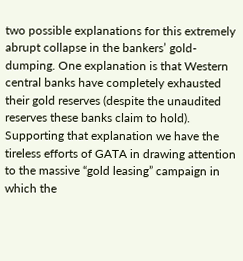two possible explanations for this extremely abrupt collapse in the bankers’ gold-dumping. One explanation is that Western central banks have completely exhausted their gold reserves (despite the unaudited reserves these banks claim to hold). Supporting that explanation we have the tireless efforts of GATA in drawing attention to the massive “gold leasing” campaign in which the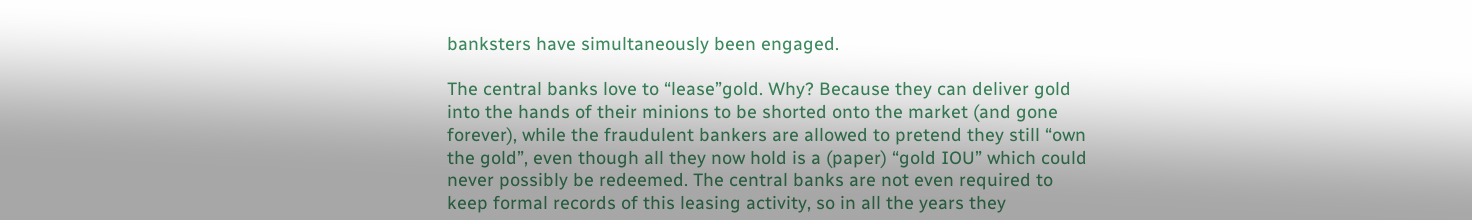banksters have simultaneously been engaged.

The central banks love to “lease”gold. Why? Because they can deliver gold into the hands of their minions to be shorted onto the market (and gone forever), while the fraudulent bankers are allowed to pretend they still “own the gold”, even though all they now hold is a (paper) “gold IOU” which could never possibly be redeemed. The central banks are not even required to keep formal records of this leasing activity, so in all the years they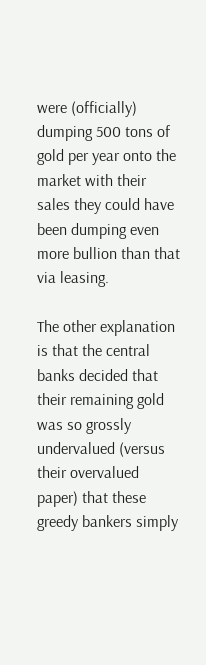were (officially) dumping 500 tons of gold per year onto the market with their sales they could have been dumping even more bullion than that via leasing.

The other explanation is that the central banks decided that their remaining gold was so grossly undervalued (versus their overvalued paper) that these greedy bankers simply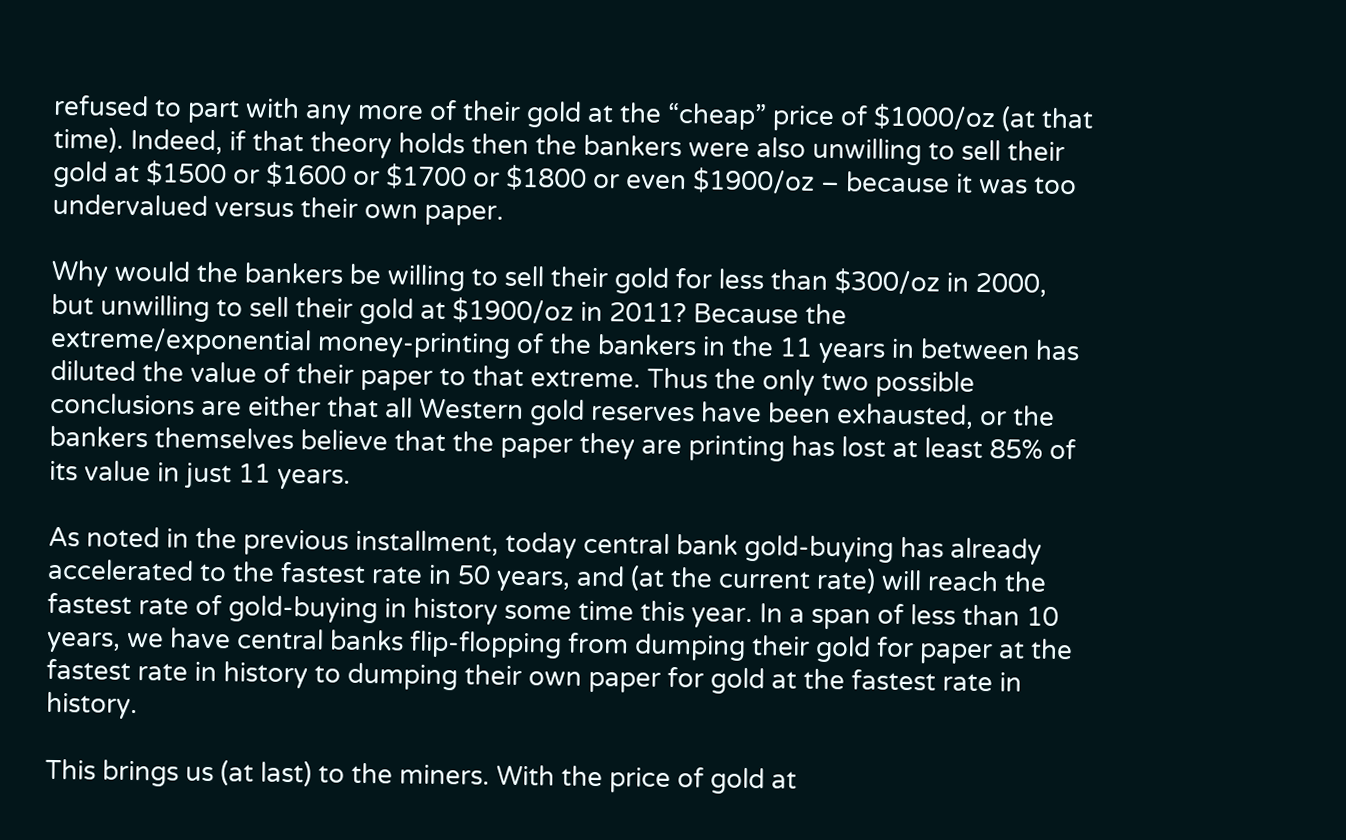refused to part with any more of their gold at the “cheap” price of $1000/oz (at that time). Indeed, if that theory holds then the bankers were also unwilling to sell their gold at $1500 or $1600 or $1700 or $1800 or even $1900/oz – because it was too undervalued versus their own paper.

Why would the bankers be willing to sell their gold for less than $300/oz in 2000, but unwilling to sell their gold at $1900/oz in 2011? Because the extreme/exponential money-printing of the bankers in the 11 years in between has diluted the value of their paper to that extreme. Thus the only two possible conclusions are either that all Western gold reserves have been exhausted, or the bankers themselves believe that the paper they are printing has lost at least 85% of its value in just 11 years.

As noted in the previous installment, today central bank gold-buying has already accelerated to the fastest rate in 50 years, and (at the current rate) will reach the fastest rate of gold-buying in history some time this year. In a span of less than 10 years, we have central banks flip-flopping from dumping their gold for paper at the fastest rate in history to dumping their own paper for gold at the fastest rate in history.

This brings us (at last) to the miners. With the price of gold at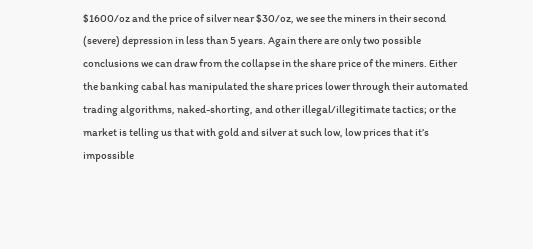$1600/oz and the price of silver near $30/oz, we see the miners in their second (severe) depression in less than 5 years. Again there are only two possible conclusions we can draw from the collapse in the share price of the miners. Either the banking cabal has manipulated the share prices lower through their automated trading algorithms, naked-shorting, and other illegal/illegitimate tactics; or the market is telling us that with gold and silver at such low, low prices that it’s impossible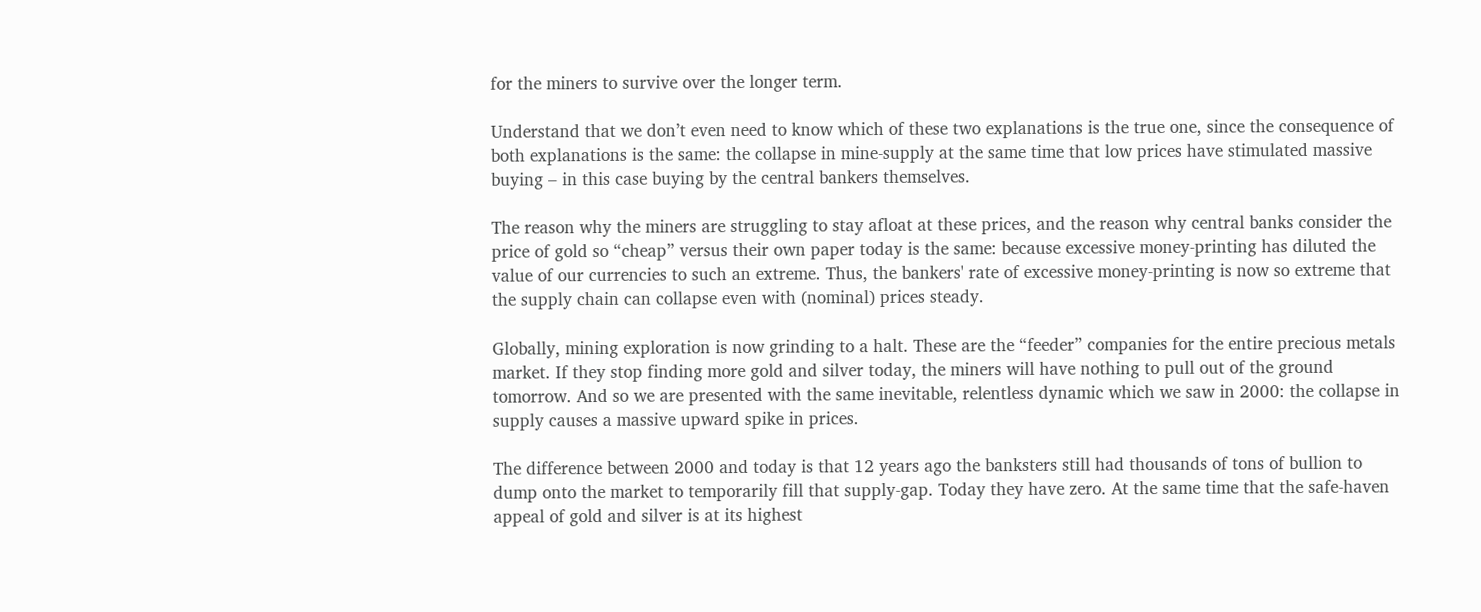for the miners to survive over the longer term.

Understand that we don’t even need to know which of these two explanations is the true one, since the consequence of both explanations is the same: the collapse in mine-supply at the same time that low prices have stimulated massive buying – in this case buying by the central bankers themselves.

The reason why the miners are struggling to stay afloat at these prices, and the reason why central banks consider the price of gold so “cheap” versus their own paper today is the same: because excessive money-printing has diluted the value of our currencies to such an extreme. Thus, the bankers' rate of excessive money-printing is now so extreme that the supply chain can collapse even with (nominal) prices steady.

Globally, mining exploration is now grinding to a halt. These are the “feeder” companies for the entire precious metals market. If they stop finding more gold and silver today, the miners will have nothing to pull out of the ground tomorrow. And so we are presented with the same inevitable, relentless dynamic which we saw in 2000: the collapse in supply causes a massive upward spike in prices.

The difference between 2000 and today is that 12 years ago the banksters still had thousands of tons of bullion to dump onto the market to temporarily fill that supply-gap. Today they have zero. At the same time that the safe-haven appeal of gold and silver is at its highest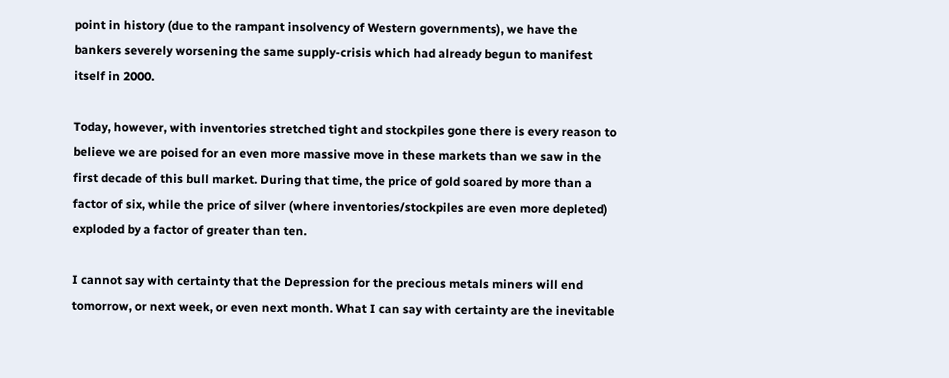point in history (due to the rampant insolvency of Western governments), we have the bankers severely worsening the same supply-crisis which had already begun to manifest itself in 2000.

Today, however, with inventories stretched tight and stockpiles gone there is every reason to believe we are poised for an even more massive move in these markets than we saw in the first decade of this bull market. During that time, the price of gold soared by more than a factor of six, while the price of silver (where inventories/stockpiles are even more depleted) exploded by a factor of greater than ten.

I cannot say with certainty that the Depression for the precious metals miners will end tomorrow, or next week, or even next month. What I can say with certainty are the inevitable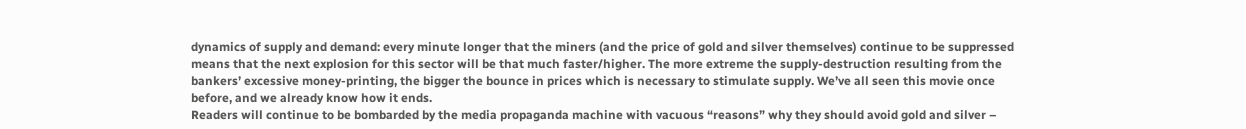dynamics of supply and demand: every minute longer that the miners (and the price of gold and silver themselves) continue to be suppressed means that the next explosion for this sector will be that much faster/higher. The more extreme the supply-destruction resulting from the bankers’ excessive money-printing, the bigger the bounce in prices which is necessary to stimulate supply. We’ve all seen this movie once before, and we already know how it ends.
Readers will continue to be bombarded by the media propaganda machine with vacuous “reasons” why they should avoid gold and silver –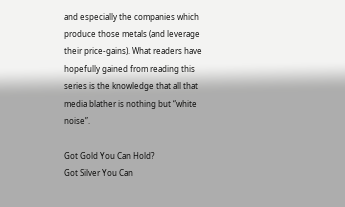and especially the companies which produce those metals (and leverage their price-gains). What readers have hopefully gained from reading this series is the knowledge that all that media blather is nothing but “white noise”.

Got Gold You Can Hold?
Got Silver You Can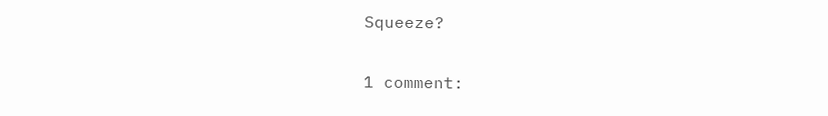Squeeze?

1 comment: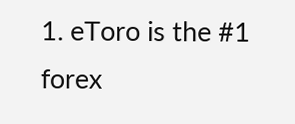1. eToro is the #1 forex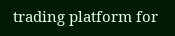trading platform for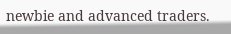newbie and advanced traders.